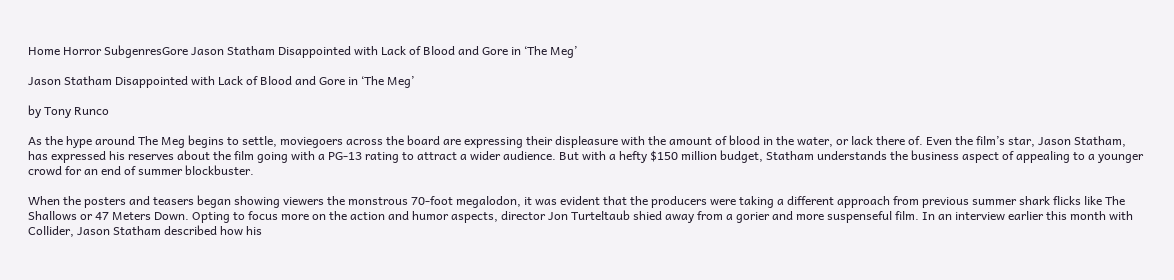Home Horror SubgenresGore Jason Statham Disappointed with Lack of Blood and Gore in ‘The Meg’

Jason Statham Disappointed with Lack of Blood and Gore in ‘The Meg’

by Tony Runco

As the hype around The Meg begins to settle, moviegoers across the board are expressing their displeasure with the amount of blood in the water, or lack there of. Even the film’s star, Jason Statham, has expressed his reserves about the film going with a PG-13 rating to attract a wider audience. But with a hefty $150 million budget, Statham understands the business aspect of appealing to a younger crowd for an end of summer blockbuster.

When the posters and teasers began showing viewers the monstrous 70-foot megalodon, it was evident that the producers were taking a different approach from previous summer shark flicks like The Shallows or 47 Meters Down. Opting to focus more on the action and humor aspects, director Jon Turteltaub shied away from a gorier and more suspenseful film. In an interview earlier this month with Collider, Jason Statham described how his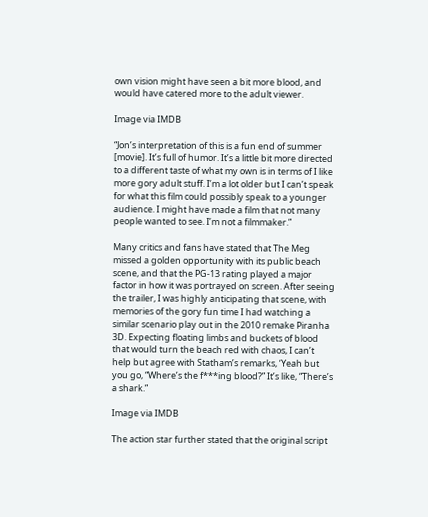own vision might have seen a bit more blood, and would have catered more to the adult viewer.

Image via IMDB

“Jon’s interpretation of this is a fun end of summer [movie]. It’s full of humor. It’s a little bit more directed to a different taste of what my own is in terms of I like more gory adult stuff. I’m a lot older but I can’t speak for what this film could possibly speak to a younger audience. I might have made a film that not many people wanted to see. I’m not a filmmaker.”

Many critics and fans have stated that The Meg missed a golden opportunity with its public beach scene, and that the PG-13 rating played a major factor in how it was portrayed on screen. After seeing the trailer, I was highly anticipating that scene, with memories of the gory fun time I had watching a similar scenario play out in the 2010 remake Piranha 3D. Expecting floating limbs and buckets of blood that would turn the beach red with chaos, I can’t help but agree with Statham’s remarks, ‘Yeah but you go, “Where’s the f***ing blood?” It’s like, “There’s a shark.”

Image via IMDB

The action star further stated that the original script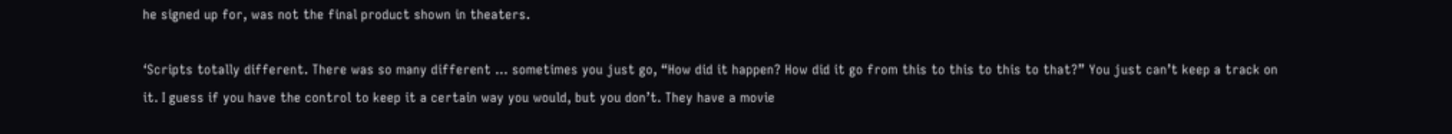he signed up for, was not the final product shown in theaters.

‘Scripts totally different. There was so many different … sometimes you just go, “How did it happen? How did it go from this to this to this to that?” You just can’t keep a track on it. I guess if you have the control to keep it a certain way you would, but you don’t. They have a movie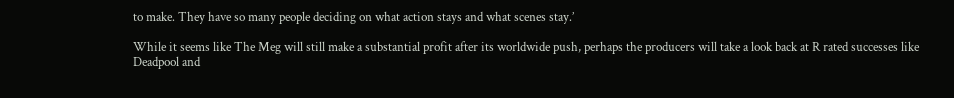to make. They have so many people deciding on what action stays and what scenes stay.’

While it seems like The Meg will still make a substantial profit after its worldwide push, perhaps the producers will take a look back at R rated successes like Deadpool and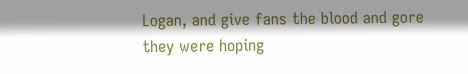Logan, and give fans the blood and gore they were hoping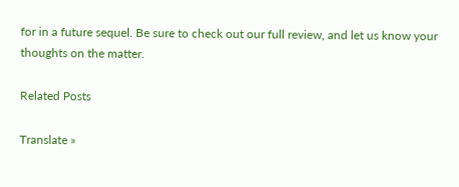for in a future sequel. Be sure to check out our full review, and let us know your thoughts on the matter.

Related Posts

Translate »